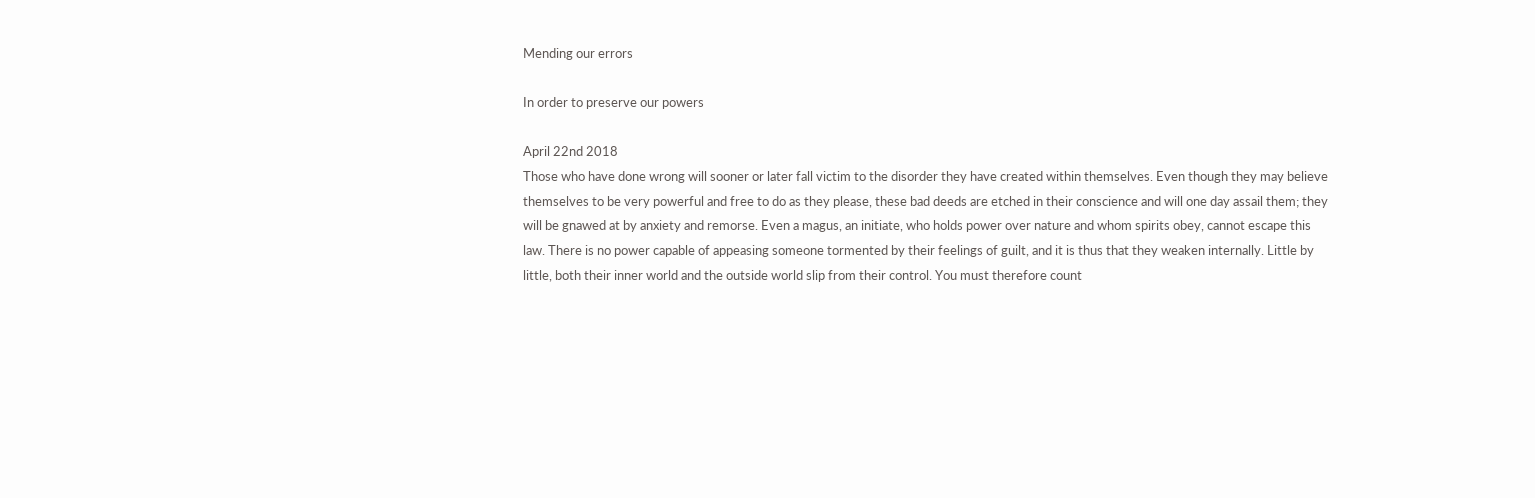Mending our errors

In order to preserve our powers

April 22nd 2018
Those who have done wrong will sooner or later fall victim to the disorder they have created within themselves. Even though they may believe themselves to be very powerful and free to do as they please, these bad deeds are etched in their conscience and will one day assail them; they will be gnawed at by anxiety and remorse. Even a magus, an initiate, who holds power over nature and whom spirits obey, cannot escape this law. There is no power capable of appeasing someone tormented by their feelings of guilt, and it is thus that they weaken internally. Little by little, both their inner world and the outside world slip from their control. You must therefore count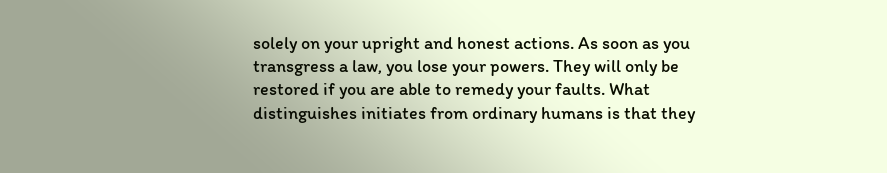solely on your upright and honest actions. As soon as you transgress a law, you lose your powers. They will only be restored if you are able to remedy your faults. What distinguishes initiates from ordinary humans is that they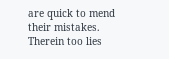are quick to mend their mistakes. Therein too lies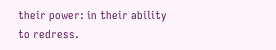their power: in their ability to redress.